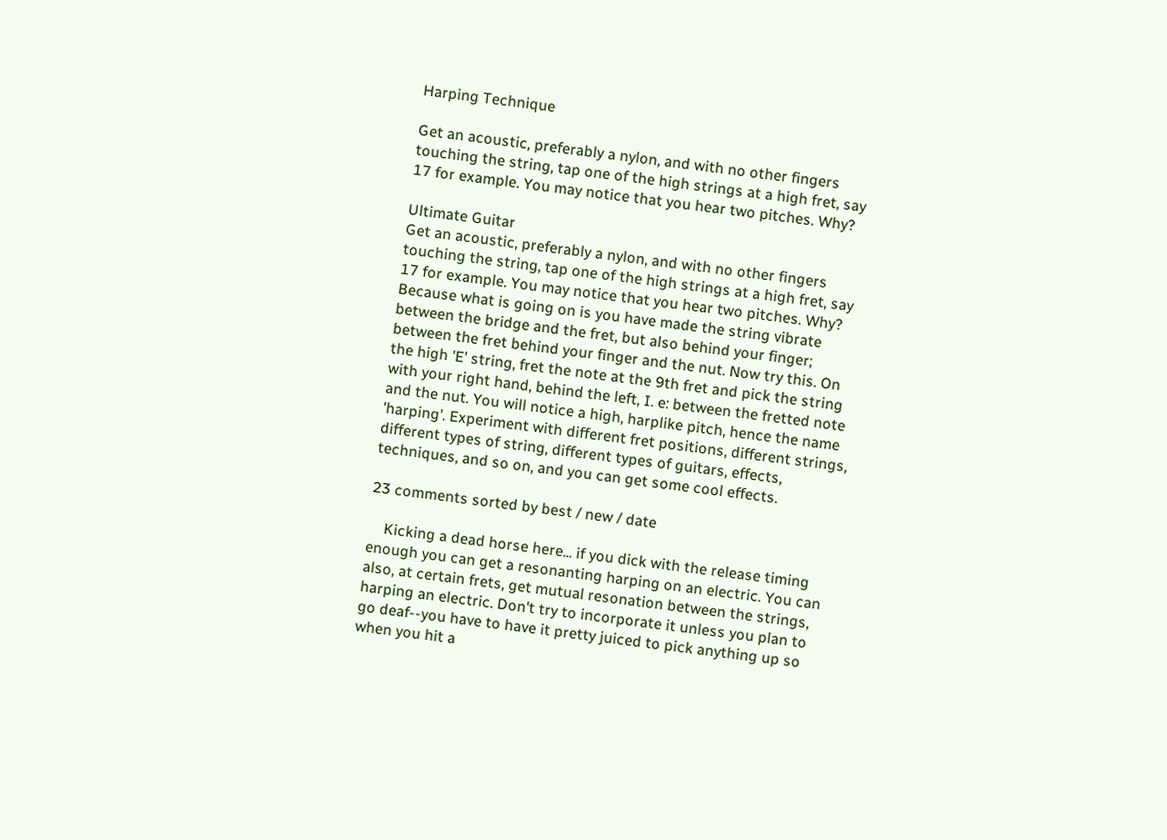Harping Technique

Get an acoustic, preferably a nylon, and with no other fingers touching the string, tap one of the high strings at a high fret, say 17 for example. You may notice that you hear two pitches. Why?

Ultimate Guitar
Get an acoustic, preferably a nylon, and with no other fingers touching the string, tap one of the high strings at a high fret, say 17 for example. You may notice that you hear two pitches. Why? Because what is going on is you have made the string vibrate between the bridge and the fret, but also behind your finger; between the fret behind your finger and the nut. Now try this. On the high 'E' string, fret the note at the 9th fret and pick the string with your right hand, behind the left, I. e: between the fretted note and the nut. You will notice a high, harplike pitch, hence the name 'harping'. Experiment with different fret positions, different strings, different types of string, different types of guitars, effects, techniques, and so on, and you can get some cool effects.

23 comments sorted by best / new / date

    Kicking a dead horse here... if you dick with the release timing enough you can get a resonanting harping on an electric. You can also, at certain frets, get mutual resonation between the strings, harping an electric. Don't try to incorporate it unless you plan to go deaf--you have to have it pretty juiced to pick anything up so when you hit a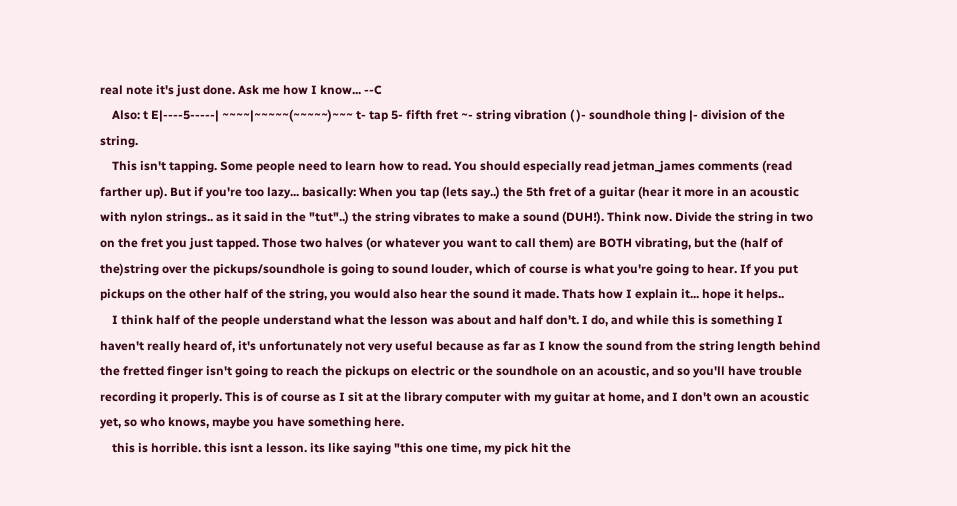real note it's just done. Ask me how I know... --C
    Also: t E|----5-----| ~~~~|~~~~~(~~~~~)~~~ t- tap 5- fifth fret ~- string vibration ( )- soundhole thing |- division of the string.
    This isn't tapping. Some people need to learn how to read. You should especially read jetman_james comments (read farther up). But if you're too lazy... basically: When you tap (lets say..) the 5th fret of a guitar (hear it more in an acoustic with nylon strings.. as it said in the "tut"..) the string vibrates to make a sound (DUH!). Think now. Divide the string in two on the fret you just tapped. Those two halves (or whatever you want to call them) are BOTH vibrating, but the (half of the)string over the pickups/soundhole is going to sound louder, which of course is what you're going to hear. If you put pickups on the other half of the string, you would also hear the sound it made. Thats how I explain it... hope it helps..
    I think half of the people understand what the lesson was about and half don't. I do, and while this is something I haven't really heard of, it's unfortunately not very useful because as far as I know the sound from the string length behind the fretted finger isn't going to reach the pickups on electric or the soundhole on an acoustic, and so you'll have trouble recording it properly. This is of course as I sit at the library computer with my guitar at home, and I don't own an acoustic yet, so who knows, maybe you have something here.
    this is horrible. this isnt a lesson. its like saying "this one time, my pick hit the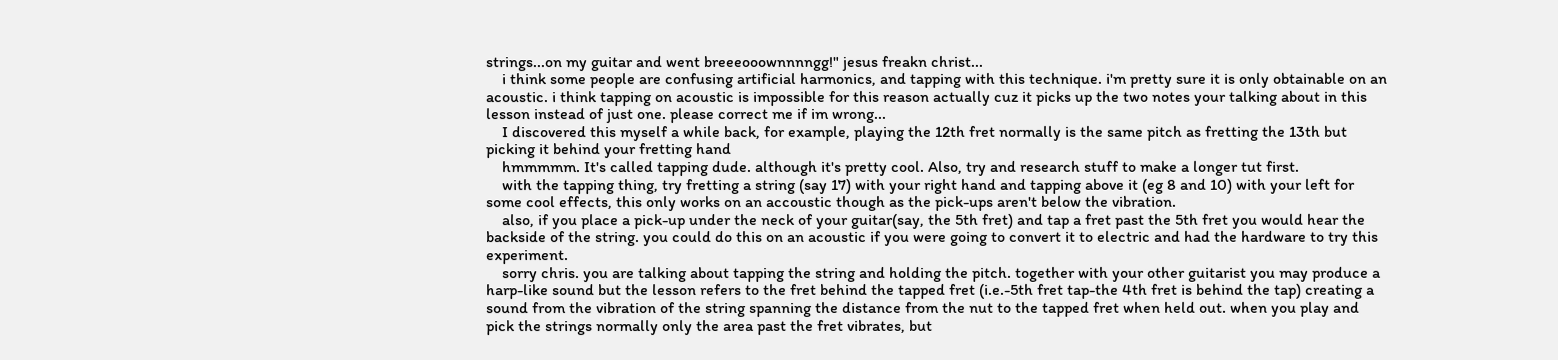strings...on my guitar and went breeeooownnnngg!" jesus freakn christ...
    i think some people are confusing artificial harmonics, and tapping with this technique. i'm pretty sure it is only obtainable on an acoustic. i think tapping on acoustic is impossible for this reason actually cuz it picks up the two notes your talking about in this lesson instead of just one. please correct me if im wrong...
    I discovered this myself a while back, for example, playing the 12th fret normally is the same pitch as fretting the 13th but picking it behind your fretting hand
    hmmmmm. It's called tapping dude. although it's pretty cool. Also, try and research stuff to make a longer tut first.
    with the tapping thing, try fretting a string (say 17) with your right hand and tapping above it (eg 8 and 10) with your left for some cool effects, this only works on an accoustic though as the pick-ups aren't below the vibration.
    also, if you place a pick-up under the neck of your guitar(say, the 5th fret) and tap a fret past the 5th fret you would hear the backside of the string. you could do this on an acoustic if you were going to convert it to electric and had the hardware to try this experiment.
    sorry chris. you are talking about tapping the string and holding the pitch. together with your other guitarist you may produce a harp-like sound but the lesson refers to the fret behind the tapped fret (i.e.-5th fret tap-the 4th fret is behind the tap) creating a sound from the vibration of the string spanning the distance from the nut to the tapped fret when held out. when you play and pick the strings normally only the area past the fret vibrates, but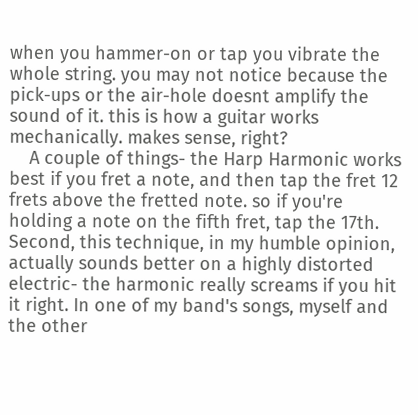when you hammer-on or tap you vibrate the whole string. you may not notice because the pick-ups or the air-hole doesnt amplify the sound of it. this is how a guitar works mechanically. makes sense, right?
    A couple of things- the Harp Harmonic works best if you fret a note, and then tap the fret 12 frets above the fretted note. so if you're holding a note on the fifth fret, tap the 17th. Second, this technique, in my humble opinion, actually sounds better on a highly distorted electric- the harmonic really screams if you hit it right. In one of my band's songs, myself and the other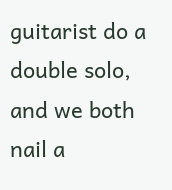guitarist do a double solo, and we both nail a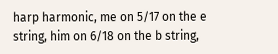harp harmonic, me on 5/17 on the e string, him on 6/18 on the b string,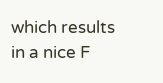which results in a nice F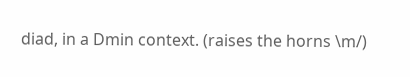diad, in a Dmin context. (raises the horns \m/)